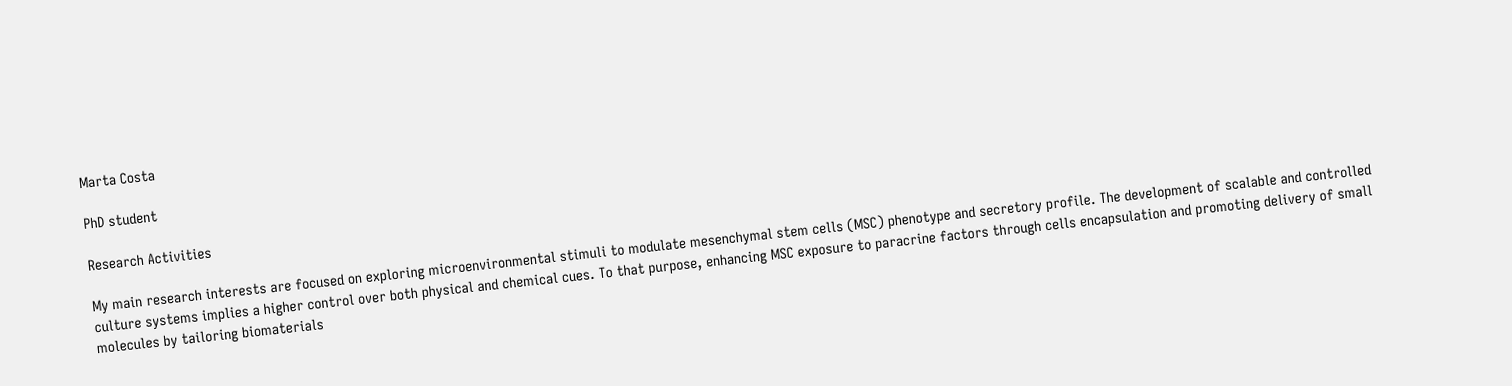Marta Costa

PhD student

Research Activities

My main research interests are focused on exploring microenvironmental stimuli to modulate mesenchymal stem cells (MSC) phenotype and secretory profile. The development of scalable and controlled culture systems implies a higher control over both physical and chemical cues. To that purpose, enhancing MSC exposure to paracrine factors through cells encapsulation and promoting delivery of small molecules by tailoring biomaterials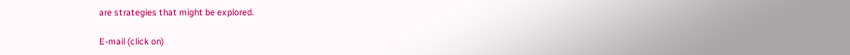are strategies that might be explored.

E-mail (click on)